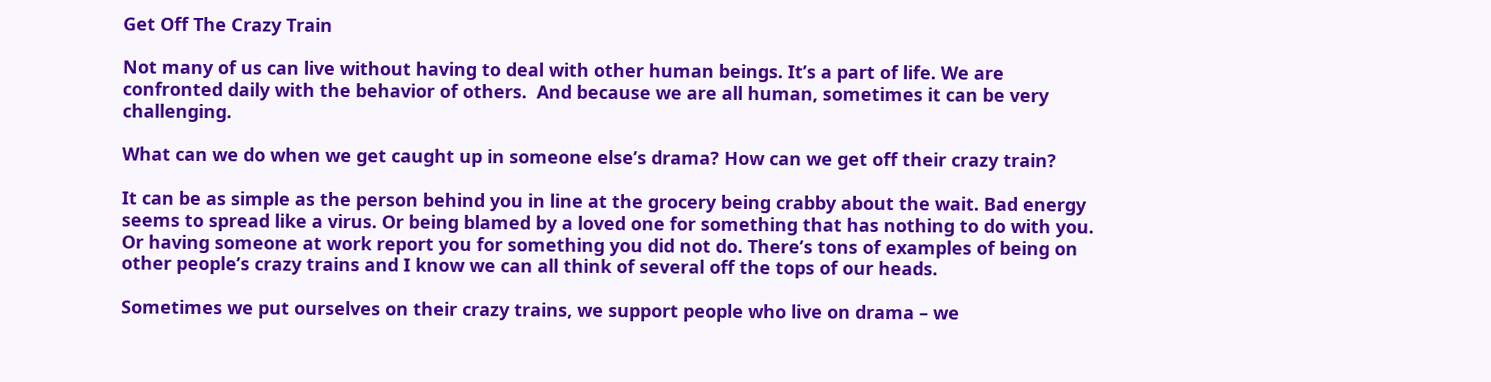Get Off The Crazy Train

Not many of us can live without having to deal with other human beings. It’s a part of life. We are confronted daily with the behavior of others.  And because we are all human, sometimes it can be very challenging.

What can we do when we get caught up in someone else’s drama? How can we get off their crazy train?

It can be as simple as the person behind you in line at the grocery being crabby about the wait. Bad energy seems to spread like a virus. Or being blamed by a loved one for something that has nothing to do with you. Or having someone at work report you for something you did not do. There’s tons of examples of being on other people’s crazy trains and I know we can all think of several off the tops of our heads.

Sometimes we put ourselves on their crazy trains, we support people who live on drama – we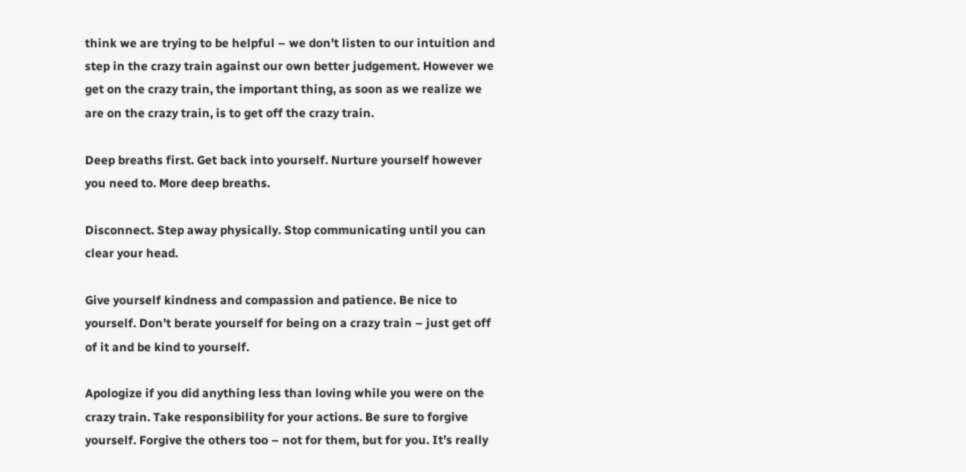think we are trying to be helpful – we don’t listen to our intuition and step in the crazy train against our own better judgement. However we get on the crazy train, the important thing, as soon as we realize we are on the crazy train, is to get off the crazy train.

Deep breaths first. Get back into yourself. Nurture yourself however you need to. More deep breaths.

Disconnect. Step away physically. Stop communicating until you can clear your head.

Give yourself kindness and compassion and patience. Be nice to yourself. Don’t berate yourself for being on a crazy train – just get off of it and be kind to yourself.

Apologize if you did anything less than loving while you were on the crazy train. Take responsibility for your actions. Be sure to forgive yourself. Forgive the others too – not for them, but for you. It’s really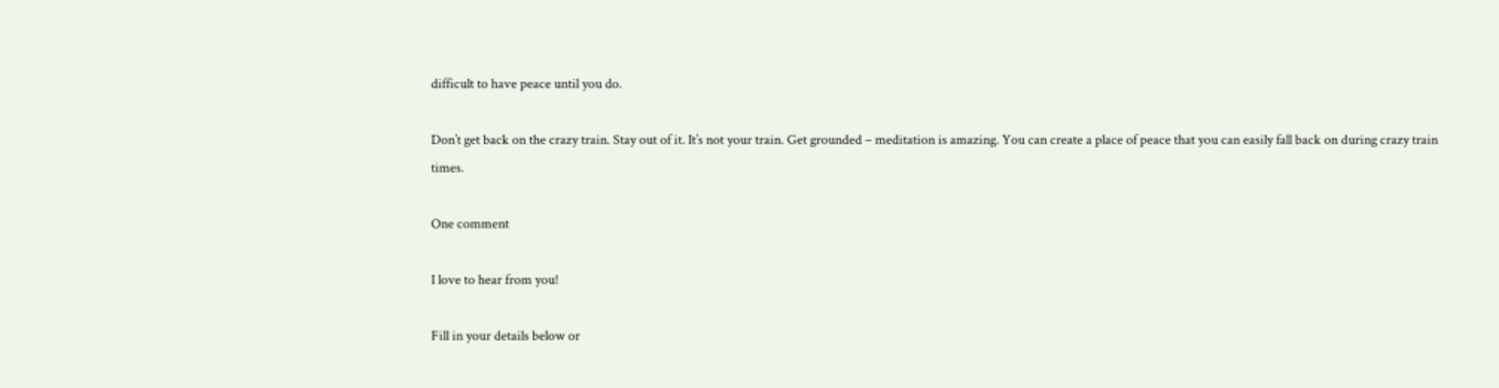difficult to have peace until you do.

Don’t get back on the crazy train. Stay out of it. It’s not your train. Get grounded – meditation is amazing. You can create a place of peace that you can easily fall back on during crazy train times.

One comment

I love to hear from you!

Fill in your details below or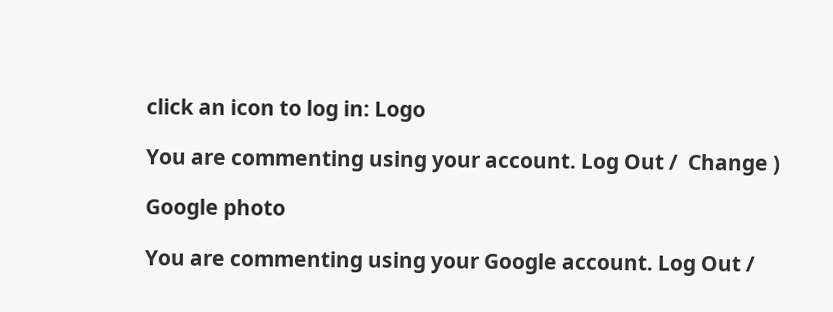click an icon to log in: Logo

You are commenting using your account. Log Out /  Change )

Google photo

You are commenting using your Google account. Log Out /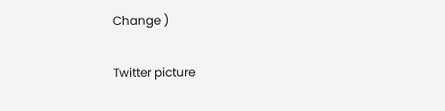Change )

Twitter picture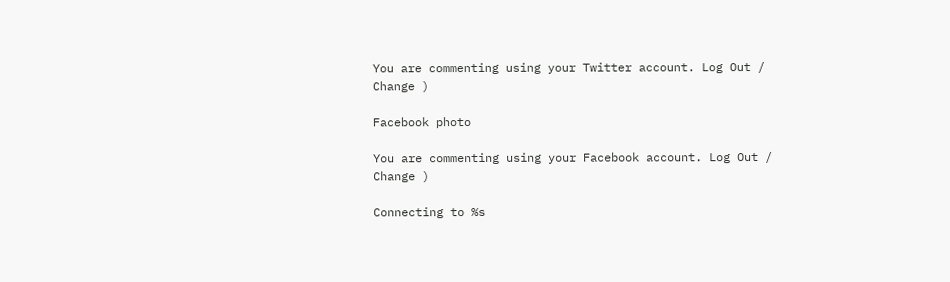You are commenting using your Twitter account. Log Out /  Change )

Facebook photo

You are commenting using your Facebook account. Log Out /  Change )

Connecting to %s